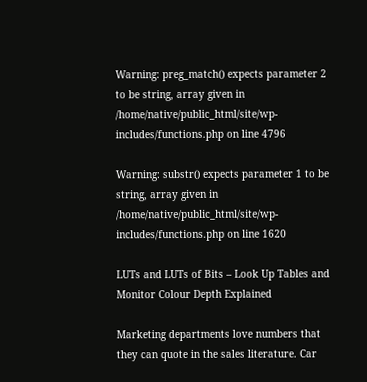Warning: preg_match() expects parameter 2 to be string, array given in /home/native/public_html/site/wp-includes/functions.php on line 4796

Warning: substr() expects parameter 1 to be string, array given in /home/native/public_html/site/wp-includes/functions.php on line 1620

LUTs and LUTs of Bits – Look Up Tables and Monitor Colour Depth Explained

Marketing departments love numbers that they can quote in the sales literature. Car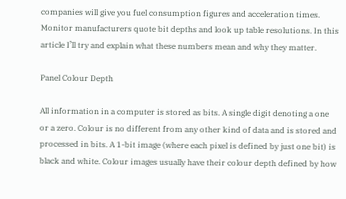companies will give you fuel consumption figures and acceleration times. Monitor manufacturers quote bit depths and look up table resolutions. In this article I’ll try and explain what these numbers mean and why they matter.

Panel Colour Depth

All information in a computer is stored as bits. A single digit denoting a one or a zero. Colour is no different from any other kind of data and is stored and processed in bits. A 1-bit image (where each pixel is defined by just one bit) is black and white. Colour images usually have their colour depth defined by how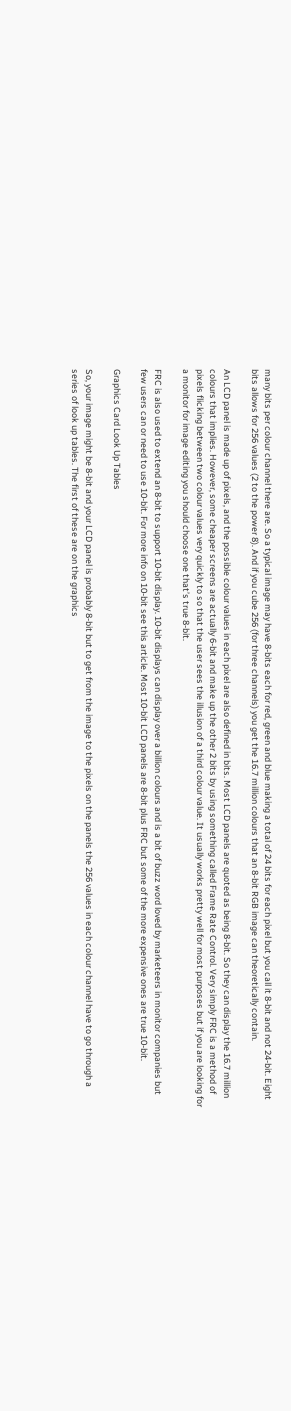many bits per colour channel there are. So a typical image may have 8-bits each for red, green and blue making a total of 24 bits for each pixel but you call it 8-bit and not 24-bit. Eight bits allows for 256 values (2 to the power 8). And if you cube 256 (for three channels) you get the 16.7 million colours that an 8-bit RGB image can theoretically contain.

An LCD panel is made up of pixels, and the possible colour values in each pixel are also defined in bits. Most LCD panels are quoted as being 8-bit. So they can display the 16.7 million colours that implies. However, some cheaper screens are actually 6-bit and make up the other 2 bits by using something called Frame Rate Control. Very simply FRC is a method of pixels flicking between two colour values very quickly to so that the user sees the illusion of a third colour value. It usually works pretty well for most purposes but if you are looking for a monitor for image editing you should choose one that’s true 8-bit.

FRC is also used to extend an 8-bit to support 10-bit display. 10-bit displays can display over a billion colours and is a bit of buzz word loved by marketeers in monitor companies but few users can or need to use 10-bit. For more info on 10-bit see this article. Most 10-bit LCD panels are 8-bit plus FRC but some of the more expensive ones are true 10-bit.

Graphics Card Look Up Tables

So, your image might be 8-bit and your LCD panel is probably 8-bit but to get from the image to the pixels on the panels the 256 values in each colour channel have to go through a series of look up tables. The first of these are on the graphics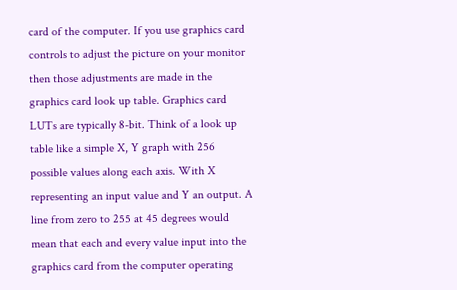card of the computer. If you use graphics card controls to adjust the picture on your monitor then those adjustments are made in the graphics card look up table. Graphics card LUTs are typically 8-bit. Think of a look up table like a simple X, Y graph with 256 possible values along each axis. With X representing an input value and Y an output. A line from zero to 255 at 45 degrees would mean that each and every value input into the graphics card from the computer operating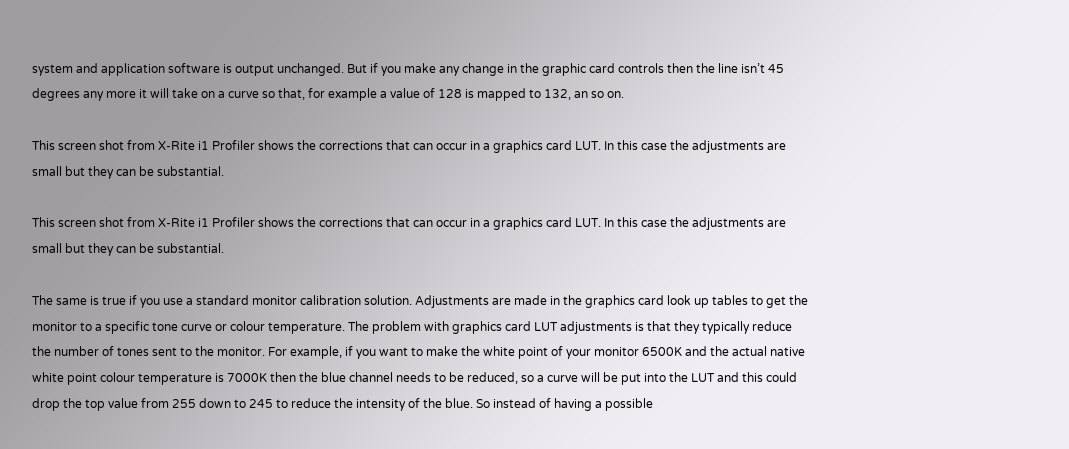system and application software is output unchanged. But if you make any change in the graphic card controls then the line isn’t 45 degrees any more it will take on a curve so that, for example a value of 128 is mapped to 132, an so on.

This screen shot from X-Rite i1 Profiler shows the corrections that can occur in a graphics card LUT. In this case the adjustments are small but they can be substantial.

This screen shot from X-Rite i1 Profiler shows the corrections that can occur in a graphics card LUT. In this case the adjustments are small but they can be substantial.

The same is true if you use a standard monitor calibration solution. Adjustments are made in the graphics card look up tables to get the monitor to a specific tone curve or colour temperature. The problem with graphics card LUT adjustments is that they typically reduce the number of tones sent to the monitor. For example, if you want to make the white point of your monitor 6500K and the actual native white point colour temperature is 7000K then the blue channel needs to be reduced, so a curve will be put into the LUT and this could drop the top value from 255 down to 245 to reduce the intensity of the blue. So instead of having a possible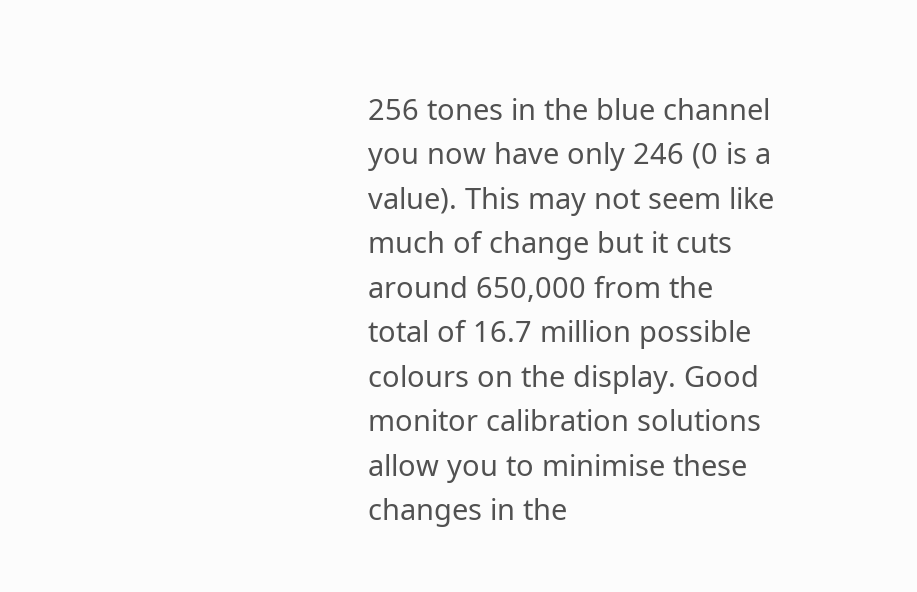256 tones in the blue channel you now have only 246 (0 is a value). This may not seem like much of change but it cuts around 650,000 from the total of 16.7 million possible colours on the display. Good monitor calibration solutions allow you to minimise these changes in the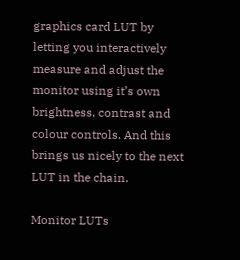graphics card LUT by letting you interactively measure and adjust the monitor using it’s own brightness, contrast and colour controls. And this brings us nicely to the next LUT in the chain.

Monitor LUTs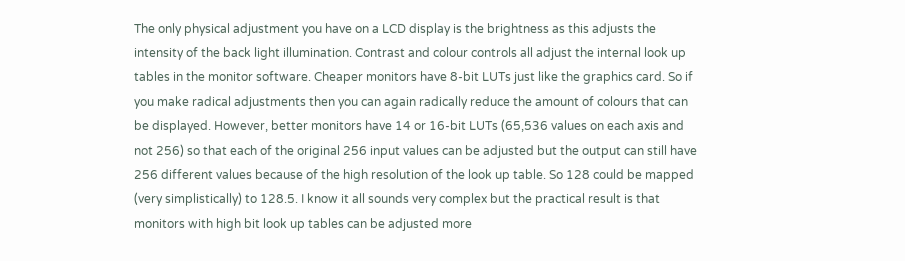The only physical adjustment you have on a LCD display is the brightness as this adjusts the intensity of the back light illumination. Contrast and colour controls all adjust the internal look up tables in the monitor software. Cheaper monitors have 8-bit LUTs just like the graphics card. So if you make radical adjustments then you can again radically reduce the amount of colours that can be displayed. However, better monitors have 14 or 16-bit LUTs (65,536 values on each axis and not 256) so that each of the original 256 input values can be adjusted but the output can still have 256 different values because of the high resolution of the look up table. So 128 could be mapped (very simplistically) to 128.5. I know it all sounds very complex but the practical result is that monitors with high bit look up tables can be adjusted more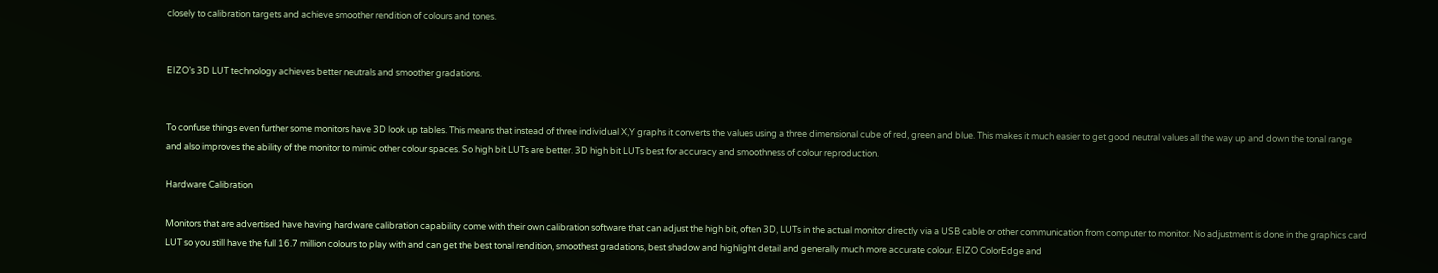closely to calibration targets and achieve smoother rendition of colours and tones.


EIZO’s 3D LUT technology achieves better neutrals and smoother gradations.


To confuse things even further some monitors have 3D look up tables. This means that instead of three individual X,Y graphs it converts the values using a three dimensional cube of red, green and blue. This makes it much easier to get good neutral values all the way up and down the tonal range and also improves the ability of the monitor to mimic other colour spaces. So high bit LUTs are better. 3D high bit LUTs best for accuracy and smoothness of colour reproduction.

Hardware Calibration

Monitors that are advertised have having hardware calibration capability come with their own calibration software that can adjust the high bit, often 3D, LUTs in the actual monitor directly via a USB cable or other communication from computer to monitor. No adjustment is done in the graphics card LUT so you still have the full 16.7 million colours to play with and can get the best tonal rendition, smoothest gradations, best shadow and highlight detail and generally much more accurate colour. EIZO ColorEdge and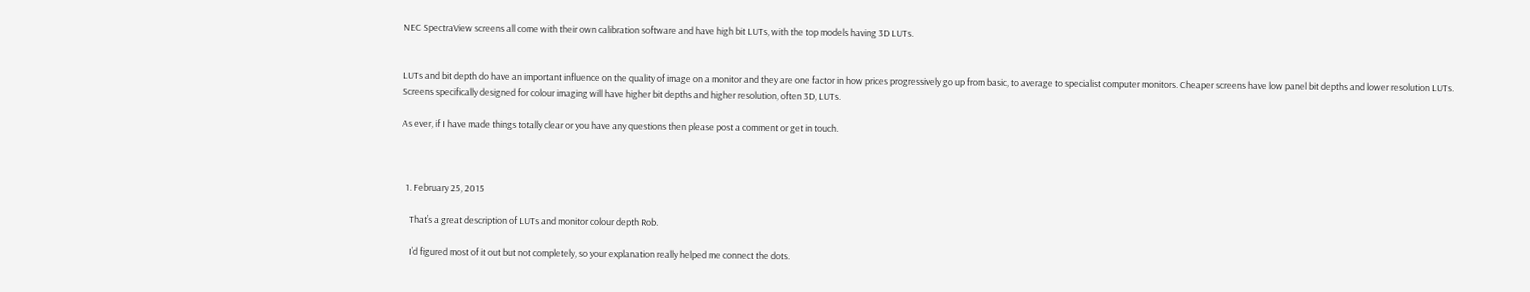NEC SpectraView screens all come with their own calibration software and have high bit LUTs, with the top models having 3D LUTs.


LUTs and bit depth do have an important influence on the quality of image on a monitor and they are one factor in how prices progressively go up from basic, to average to specialist computer monitors. Cheaper screens have low panel bit depths and lower resolution LUTs. Screens specifically designed for colour imaging will have higher bit depths and higher resolution, often 3D, LUTs.

As ever, if I have made things totally clear or you have any questions then please post a comment or get in touch.



  1. February 25, 2015

    That’s a great description of LUTs and monitor colour depth Rob.

    I’d figured most of it out but not completely, so your explanation really helped me connect the dots.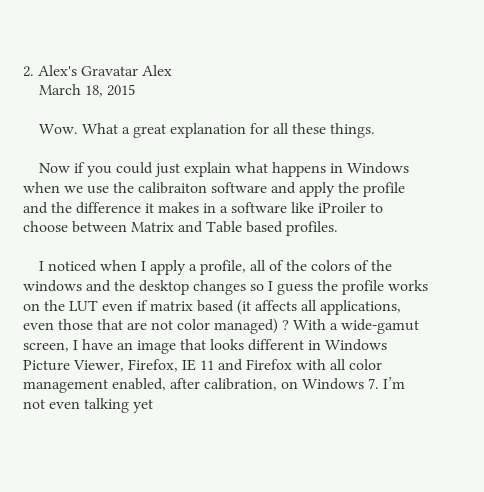2. Alex's Gravatar Alex
    March 18, 2015

    Wow. What a great explanation for all these things.

    Now if you could just explain what happens in Windows when we use the calibraiton software and apply the profile and the difference it makes in a software like iProiler to choose between Matrix and Table based profiles.

    I noticed when I apply a profile, all of the colors of the windows and the desktop changes so I guess the profile works on the LUT even if matrix based (it affects all applications, even those that are not color managed) ? With a wide-gamut screen, I have an image that looks different in Windows Picture Viewer, Firefox, IE 11 and Firefox with all color management enabled, after calibration, on Windows 7. I’m not even talking yet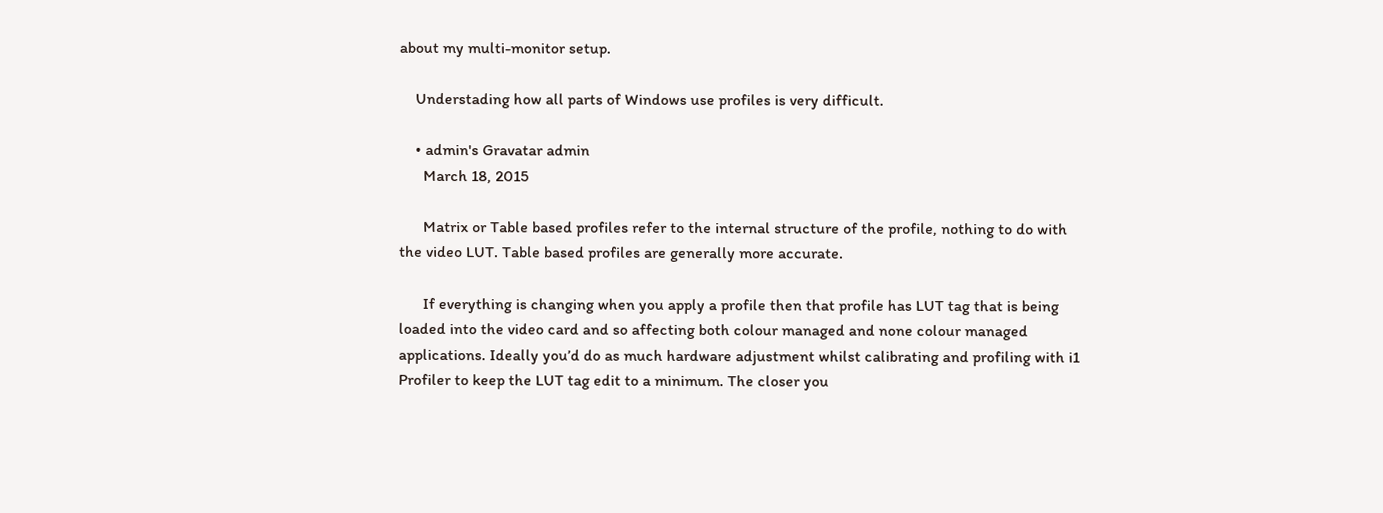about my multi-monitor setup.

    Understading how all parts of Windows use profiles is very difficult.

    • admin's Gravatar admin
      March 18, 2015

      Matrix or Table based profiles refer to the internal structure of the profile, nothing to do with the video LUT. Table based profiles are generally more accurate.

      If everything is changing when you apply a profile then that profile has LUT tag that is being loaded into the video card and so affecting both colour managed and none colour managed applications. Ideally you’d do as much hardware adjustment whilst calibrating and profiling with i1 Profiler to keep the LUT tag edit to a minimum. The closer you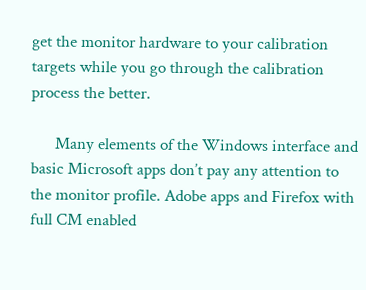get the monitor hardware to your calibration targets while you go through the calibration process the better.

      Many elements of the Windows interface and basic Microsoft apps don’t pay any attention to the monitor profile. Adobe apps and Firefox with full CM enabled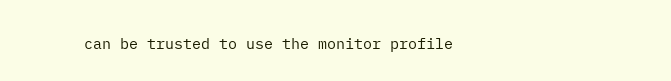can be trusted to use the monitor profile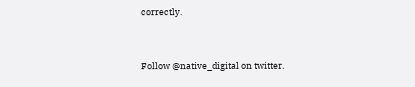correctly.


Follow @native_digital on twitter.